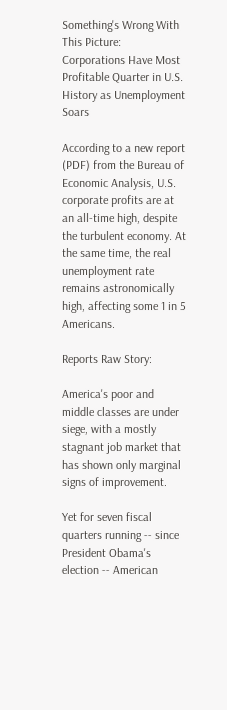Something's Wrong With This Picture: Corporations Have Most Profitable Quarter in U.S. History as Unemployment Soars

According to a new report (PDF) from the Bureau of Economic Analysis, U.S. corporate profits are at an all-time high, despite the turbulent economy. At the same time, the real unemployment rate remains astronomically high, affecting some 1 in 5 Americans.

Reports Raw Story:

America's poor and middle classes are under siege, with a mostly stagnant job market that has shown only marginal signs of improvement.

Yet for seven fiscal quarters running -- since President Obama's election -- American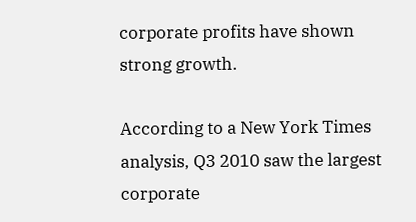corporate profits have shown strong growth.

According to a New York Times analysis, Q3 2010 saw the largest corporate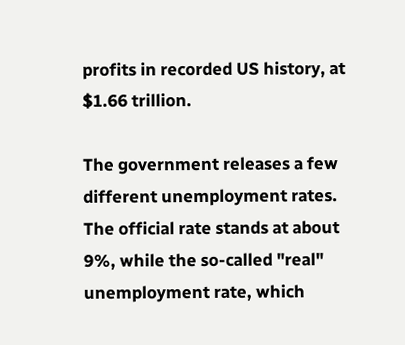profits in recorded US history, at $1.66 trillion.

The government releases a few different unemployment rates. The official rate stands at about 9%, while the so-called "real" unemployment rate, which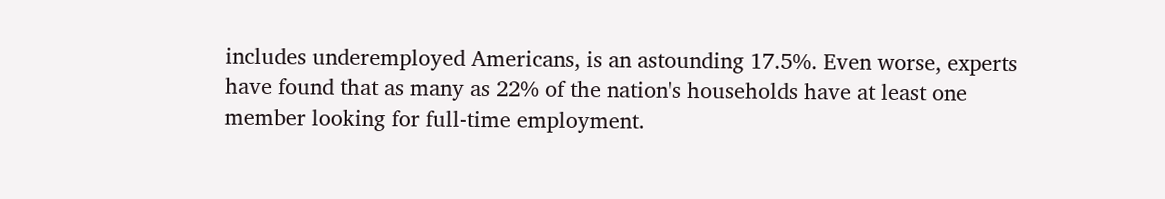includes underemployed Americans, is an astounding 17.5%. Even worse, experts have found that as many as 22% of the nation's households have at least one member looking for full-time employment.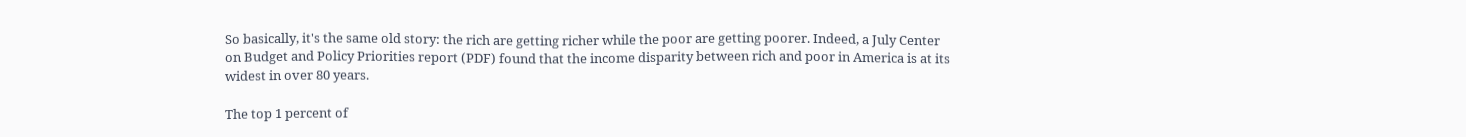So basically, it's the same old story: the rich are getting richer while the poor are getting poorer. Indeed, a July Center on Budget and Policy Priorities report (PDF) found that the income disparity between rich and poor in America is at its widest in over 80 years.

The top 1 percent of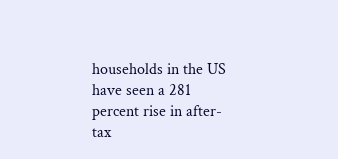households in the US have seen a 281 percent rise in after-tax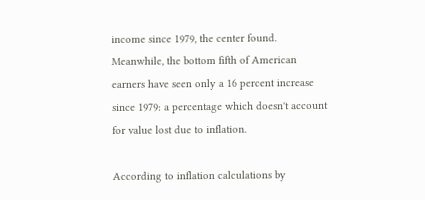income since 1979, the center found. Meanwhile, the bottom fifth of American earners have seen only a 16 percent increase since 1979: a percentage which doesn't account for value lost due to inflation.

According to inflation calculations by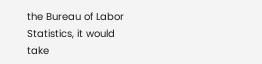the Bureau of Labor Statistics, it would take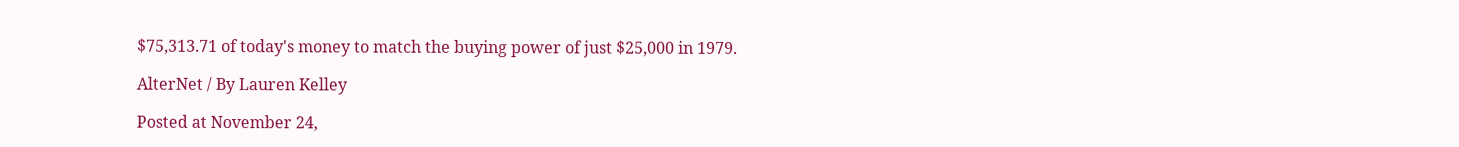$75,313.71 of today's money to match the buying power of just $25,000 in 1979.

AlterNet / By Lauren Kelley

Posted at November 24,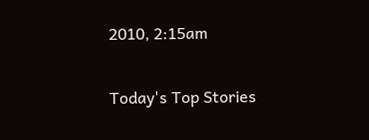2010, 2:15am

Today's Top Stories